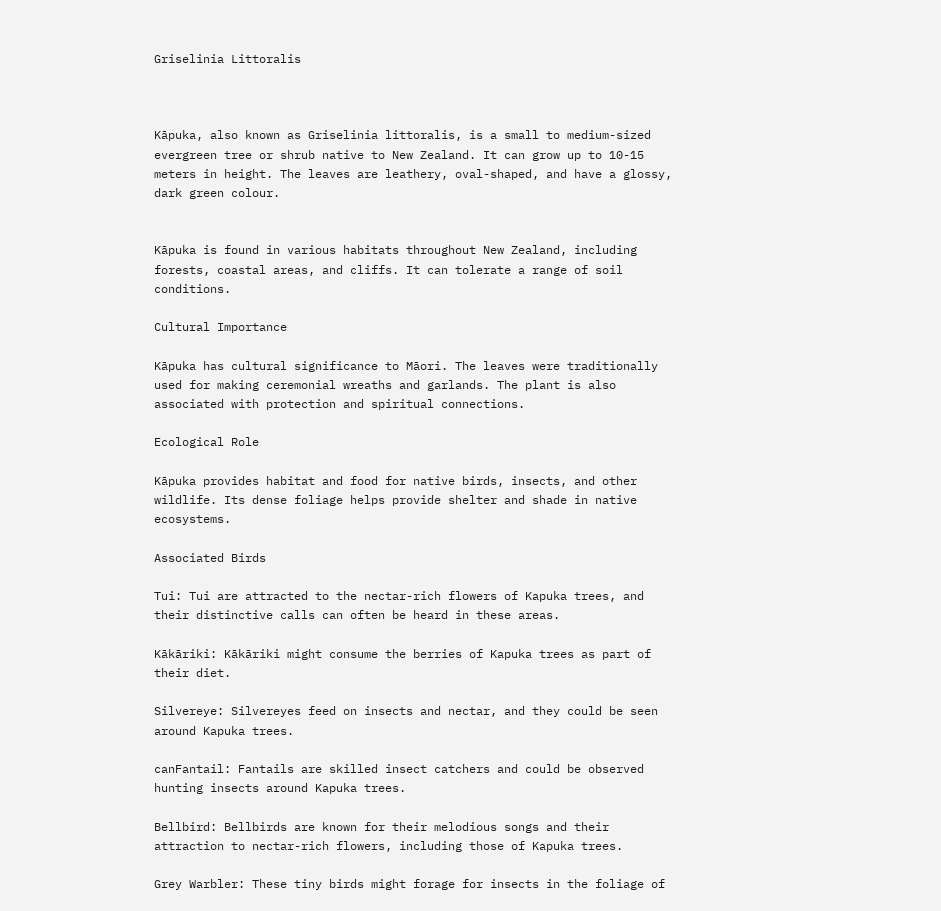Griselinia Littoralis



Kāpuka, also known as Griselinia littoralis, is a small to medium-sized evergreen tree or shrub native to New Zealand. It can grow up to 10-15 meters in height. The leaves are leathery, oval-shaped, and have a glossy, dark green colour.


Kāpuka is found in various habitats throughout New Zealand, including forests, coastal areas, and cliffs. It can tolerate a range of soil conditions.

Cultural Importance

Kāpuka has cultural significance to Māori. The leaves were traditionally used for making ceremonial wreaths and garlands. The plant is also associated with protection and spiritual connections.

Ecological Role

Kāpuka provides habitat and food for native birds, insects, and other wildlife. Its dense foliage helps provide shelter and shade in native ecosystems.

Associated Birds

Tui: Tui are attracted to the nectar-rich flowers of Kapuka trees, and their distinctive calls can often be heard in these areas.

Kākāriki: Kākāriki might consume the berries of Kapuka trees as part of their diet.

Silvereye: Silvereyes feed on insects and nectar, and they could be seen around Kapuka trees.

canFantail: Fantails are skilled insect catchers and could be observed hunting insects around Kapuka trees.

Bellbird: Bellbirds are known for their melodious songs and their attraction to nectar-rich flowers, including those of Kapuka trees.

Grey Warbler: These tiny birds might forage for insects in the foliage of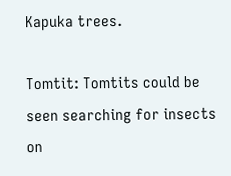Kapuka trees.

Tomtit: Tomtits could be seen searching for insects on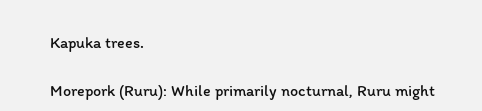Kapuka trees.

Morepork (Ruru): While primarily nocturnal, Ruru might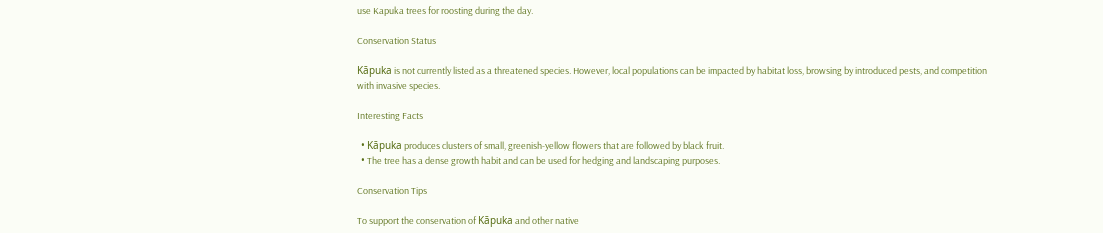use Kapuka trees for roosting during the day.

Conservation Status

Kāpuka is not currently listed as a threatened species. However, local populations can be impacted by habitat loss, browsing by introduced pests, and competition with invasive species.

Interesting Facts

  • Kāpuka produces clusters of small, greenish-yellow flowers that are followed by black fruit.
  • The tree has a dense growth habit and can be used for hedging and landscaping purposes.

Conservation Tips

To support the conservation of Kāpuka and other native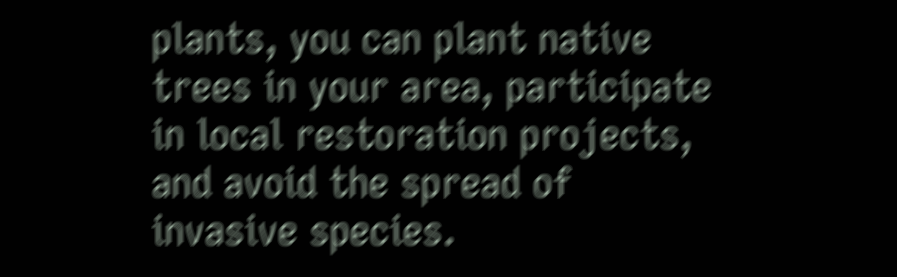plants, you can plant native trees in your area, participate in local restoration projects, and avoid the spread of invasive species.